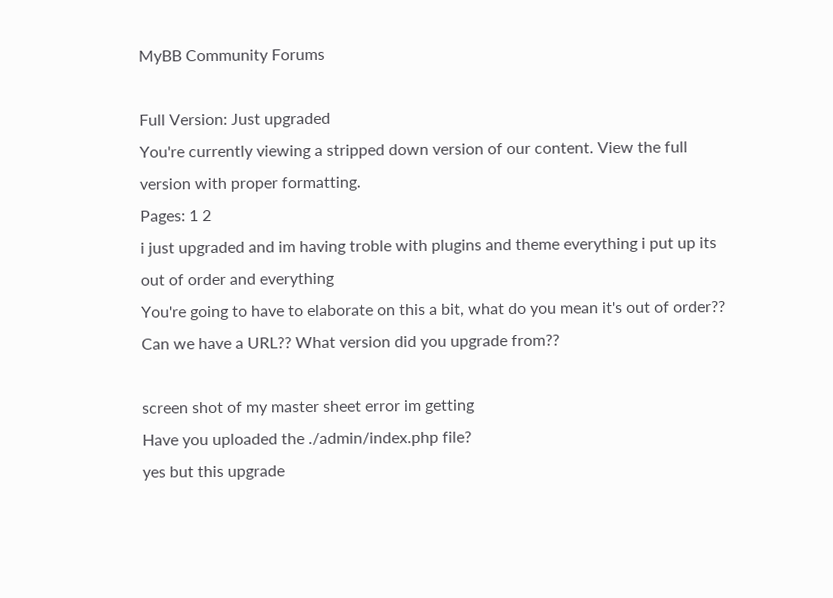MyBB Community Forums

Full Version: Just upgraded
You're currently viewing a stripped down version of our content. View the full version with proper formatting.
Pages: 1 2
i just upgraded and im having troble with plugins and theme everything i put up its out of order and everything
You're going to have to elaborate on this a bit, what do you mean it's out of order?? Can we have a URL?? What version did you upgrade from??

screen shot of my master sheet error im getting
Have you uploaded the ./admin/index.php file?
yes but this upgrade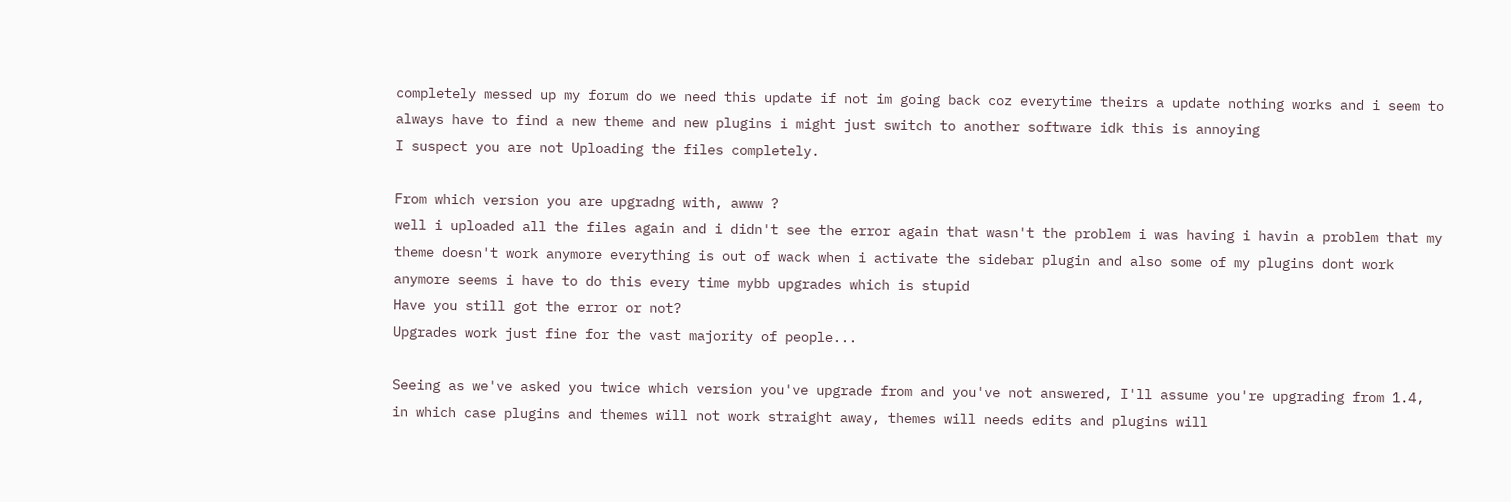completely messed up my forum do we need this update if not im going back coz everytime theirs a update nothing works and i seem to always have to find a new theme and new plugins i might just switch to another software idk this is annoying
I suspect you are not Uploading the files completely.

From which version you are upgradng with, awww ?
well i uploaded all the files again and i didn't see the error again that wasn't the problem i was having i havin a problem that my theme doesn't work anymore everything is out of wack when i activate the sidebar plugin and also some of my plugins dont work anymore seems i have to do this every time mybb upgrades which is stupid
Have you still got the error or not?
Upgrades work just fine for the vast majority of people...

Seeing as we've asked you twice which version you've upgrade from and you've not answered, I'll assume you're upgrading from 1.4, in which case plugins and themes will not work straight away, themes will needs edits and plugins will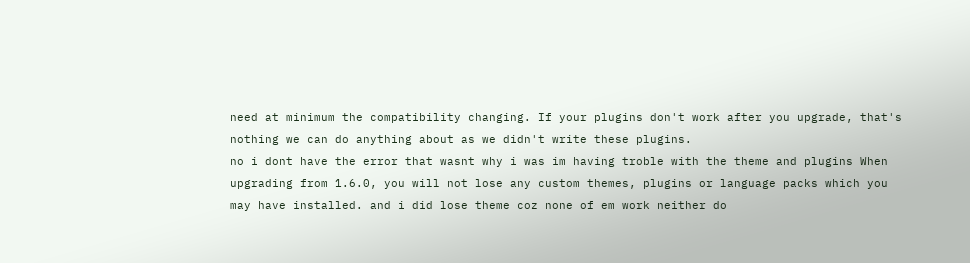need at minimum the compatibility changing. If your plugins don't work after you upgrade, that's nothing we can do anything about as we didn't write these plugins.
no i dont have the error that wasnt why i was im having troble with the theme and plugins When upgrading from 1.6.0, you will not lose any custom themes, plugins or language packs which you may have installed. and i did lose theme coz none of em work neither do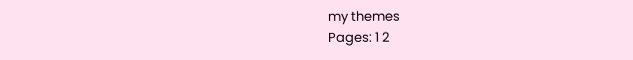my themes
Pages: 1 2